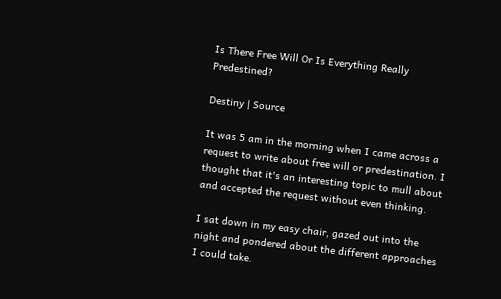Is There Free Will Or Is Everything Really Predestined?

Destiny | Source

It was 5 am in the morning when I came across a request to write about free will or predestination. I thought that it's an interesting topic to mull about and accepted the request without even thinking.

I sat down in my easy chair, gazed out into the night and pondered about the different approaches I could take.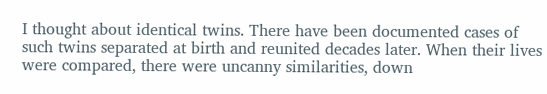I thought about identical twins. There have been documented cases of such twins separated at birth and reunited decades later. When their lives were compared, there were uncanny similarities, down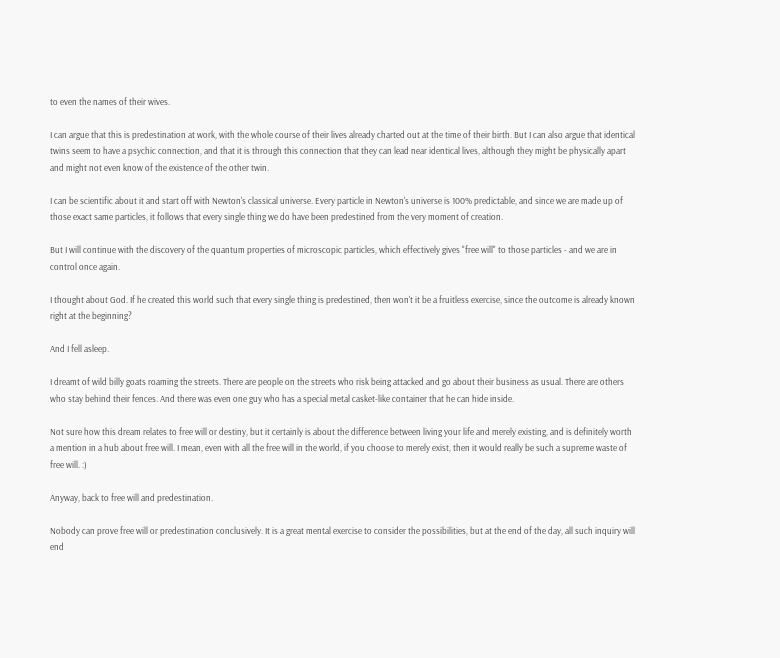to even the names of their wives.

I can argue that this is predestination at work, with the whole course of their lives already charted out at the time of their birth. But I can also argue that identical twins seem to have a psychic connection, and that it is through this connection that they can lead near identical lives, although they might be physically apart and might not even know of the existence of the other twin.

I can be scientific about it and start off with Newton's classical universe. Every particle in Newton's universe is 100% predictable, and since we are made up of those exact same particles, it follows that every single thing we do have been predestined from the very moment of creation.

But I will continue with the discovery of the quantum properties of microscopic particles, which effectively gives "free will" to those particles - and we are in control once again.

I thought about God. If he created this world such that every single thing is predestined, then won't it be a fruitless exercise, since the outcome is already known right at the beginning?

And I fell asleep.

I dreamt of wild billy goats roaming the streets. There are people on the streets who risk being attacked and go about their business as usual. There are others who stay behind their fences. And there was even one guy who has a special metal casket-like container that he can hide inside.

Not sure how this dream relates to free will or destiny, but it certainly is about the difference between living your life and merely existing, and is definitely worth a mention in a hub about free will. I mean, even with all the free will in the world, if you choose to merely exist, then it would really be such a supreme waste of free will. :)

Anyway, back to free will and predestination.

Nobody can prove free will or predestination conclusively. It is a great mental exercise to consider the possibilities, but at the end of the day, all such inquiry will end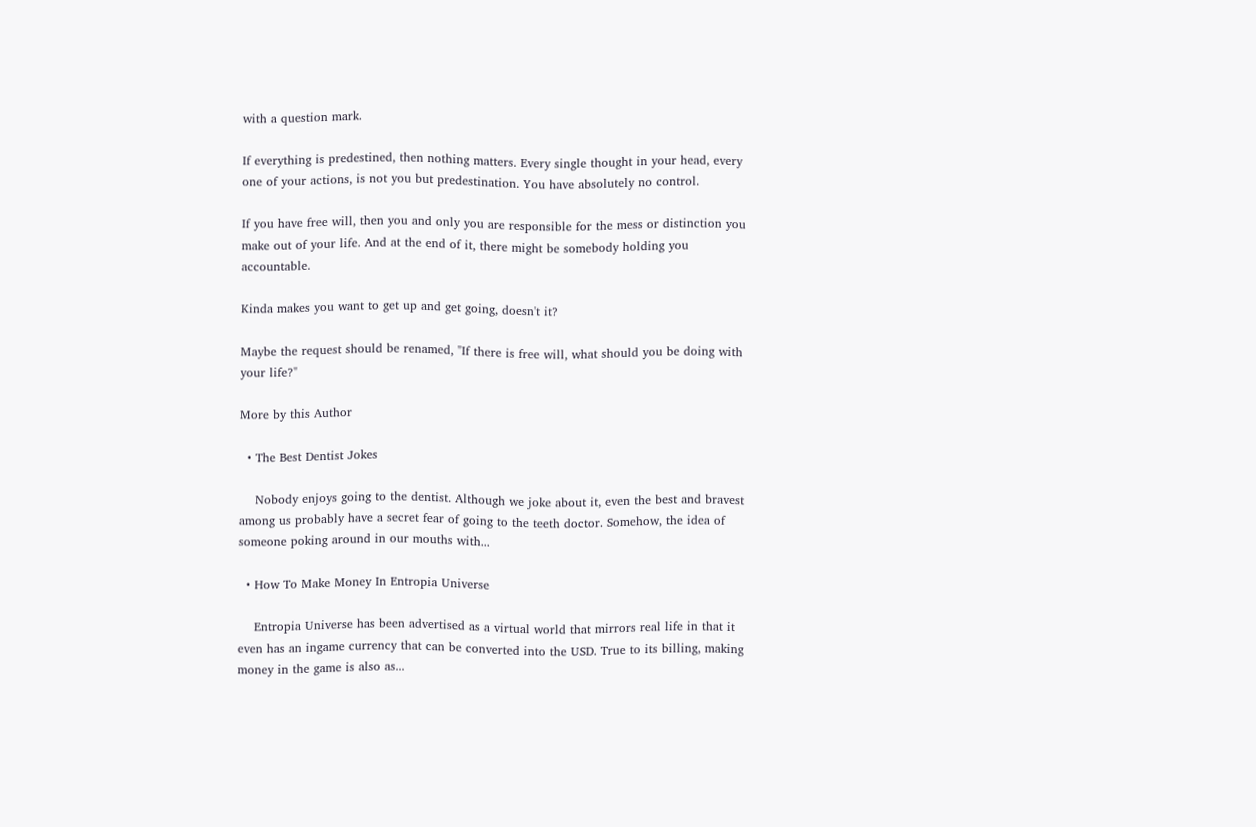with a question mark.

If everything is predestined, then nothing matters. Every single thought in your head, every one of your actions, is not you but predestination. You have absolutely no control.

If you have free will, then you and only you are responsible for the mess or distinction you make out of your life. And at the end of it, there might be somebody holding you accountable.

Kinda makes you want to get up and get going, doesn't it?

Maybe the request should be renamed, "If there is free will, what should you be doing with your life?"

More by this Author

  • The Best Dentist Jokes

    Nobody enjoys going to the dentist. Although we joke about it, even the best and bravest among us probably have a secret fear of going to the teeth doctor. Somehow, the idea of someone poking around in our mouths with...

  • How To Make Money In Entropia Universe

    Entropia Universe has been advertised as a virtual world that mirrors real life in that it even has an ingame currency that can be converted into the USD. True to its billing, making money in the game is also as...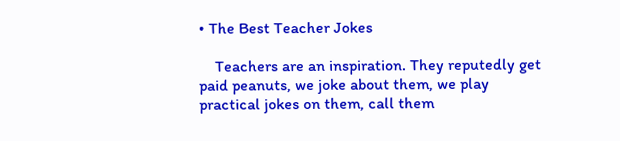• The Best Teacher Jokes

    Teachers are an inspiration. They reputedly get paid peanuts, we joke about them, we play practical jokes on them, call them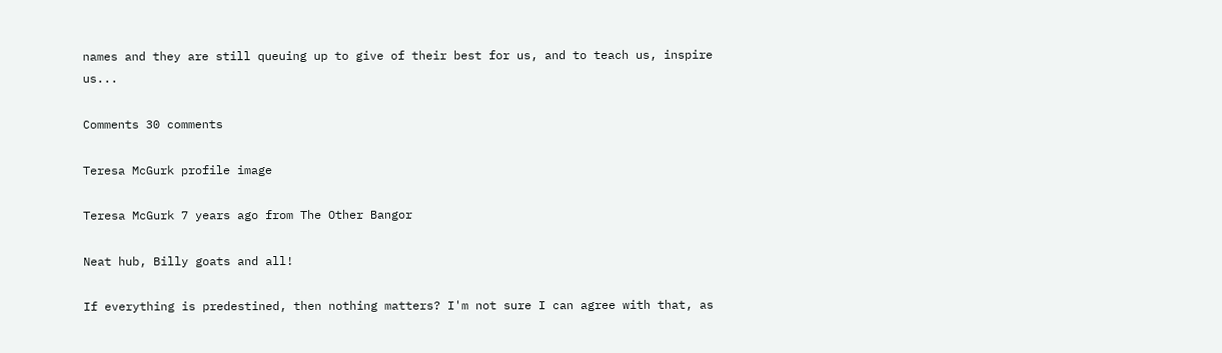names and they are still queuing up to give of their best for us, and to teach us, inspire us...

Comments 30 comments

Teresa McGurk profile image

Teresa McGurk 7 years ago from The Other Bangor

Neat hub, Billy goats and all!

If everything is predestined, then nothing matters? I'm not sure I can agree with that, as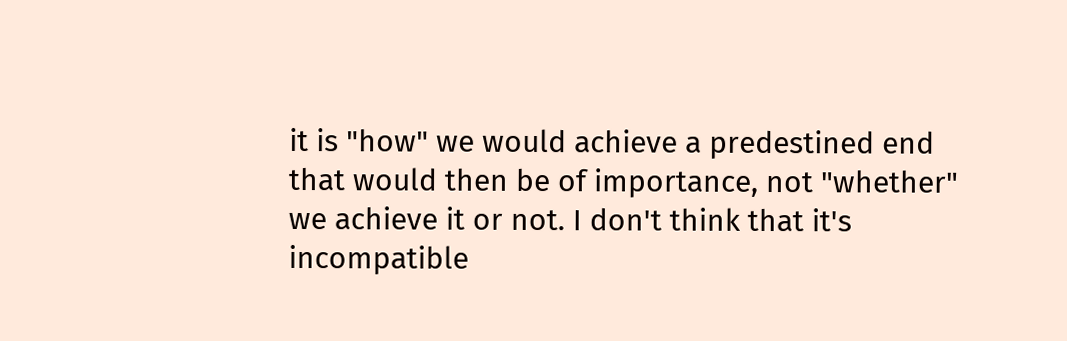it is "how" we would achieve a predestined end that would then be of importance, not "whether" we achieve it or not. I don't think that it's incompatible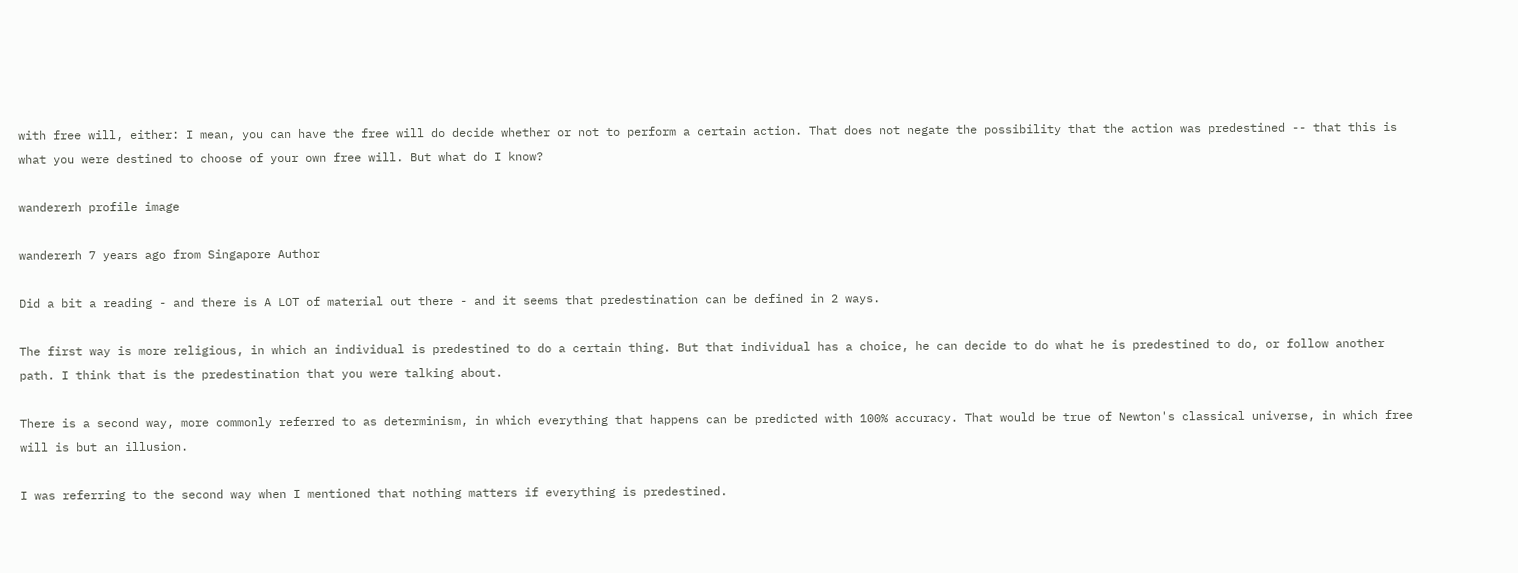with free will, either: I mean, you can have the free will do decide whether or not to perform a certain action. That does not negate the possibility that the action was predestined -- that this is what you were destined to choose of your own free will. But what do I know?

wandererh profile image

wandererh 7 years ago from Singapore Author

Did a bit a reading - and there is A LOT of material out there - and it seems that predestination can be defined in 2 ways.

The first way is more religious, in which an individual is predestined to do a certain thing. But that individual has a choice, he can decide to do what he is predestined to do, or follow another path. I think that is the predestination that you were talking about.

There is a second way, more commonly referred to as determinism, in which everything that happens can be predicted with 100% accuracy. That would be true of Newton's classical universe, in which free will is but an illusion.

I was referring to the second way when I mentioned that nothing matters if everything is predestined.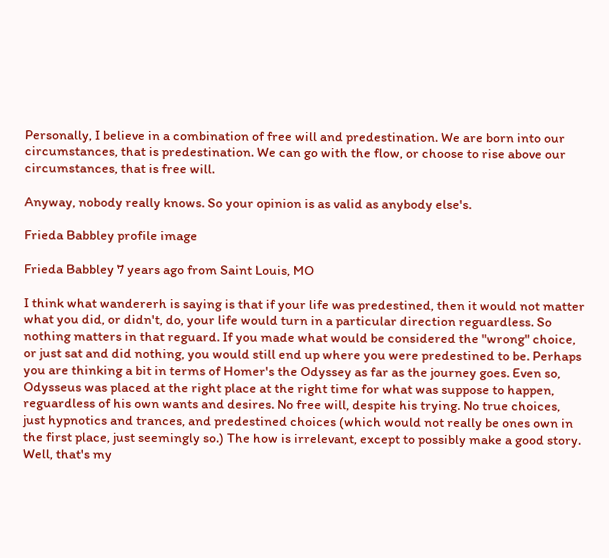Personally, I believe in a combination of free will and predestination. We are born into our circumstances, that is predestination. We can go with the flow, or choose to rise above our circumstances, that is free will.

Anyway, nobody really knows. So your opinion is as valid as anybody else's.

Frieda Babbley profile image

Frieda Babbley 7 years ago from Saint Louis, MO

I think what wandererh is saying is that if your life was predestined, then it would not matter what you did, or didn't, do, your life would turn in a particular direction reguardless. So nothing matters in that reguard. If you made what would be considered the "wrong" choice, or just sat and did nothing, you would still end up where you were predestined to be. Perhaps you are thinking a bit in terms of Homer's the Odyssey as far as the journey goes. Even so, Odysseus was placed at the right place at the right time for what was suppose to happen, reguardless of his own wants and desires. No free will, despite his trying. No true choices, just hypnotics and trances, and predestined choices (which would not really be ones own in the first place, just seemingly so.) The how is irrelevant, except to possibly make a good story. Well, that's my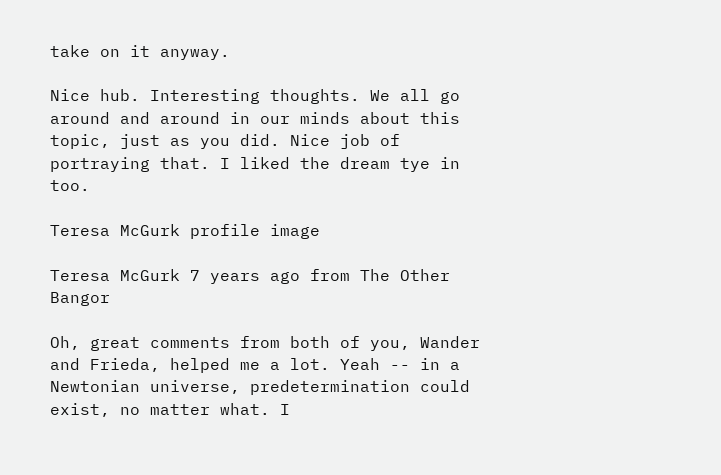take on it anyway.

Nice hub. Interesting thoughts. We all go around and around in our minds about this topic, just as you did. Nice job of portraying that. I liked the dream tye in too.

Teresa McGurk profile image

Teresa McGurk 7 years ago from The Other Bangor

Oh, great comments from both of you, Wander and Frieda, helped me a lot. Yeah -- in a Newtonian universe, predetermination could exist, no matter what. I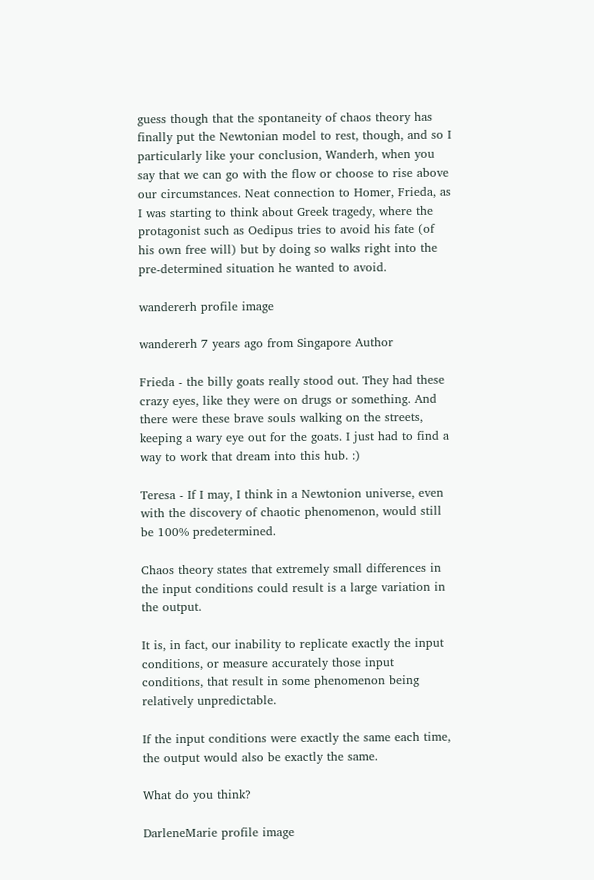guess though that the spontaneity of chaos theory has finally put the Newtonian model to rest, though, and so I particularly like your conclusion, Wanderh, when you say that we can go with the flow or choose to rise above our circumstances. Neat connection to Homer, Frieda, as I was starting to think about Greek tragedy, where the protagonist such as Oedipus tries to avoid his fate (of his own free will) but by doing so walks right into the pre-determined situation he wanted to avoid.

wandererh profile image

wandererh 7 years ago from Singapore Author

Frieda - the billy goats really stood out. They had these crazy eyes, like they were on drugs or something. And there were these brave souls walking on the streets, keeping a wary eye out for the goats. I just had to find a way to work that dream into this hub. :)

Teresa - If I may, I think in a Newtonion universe, even with the discovery of chaotic phenomenon, would still be 100% predetermined.

Chaos theory states that extremely small differences in the input conditions could result is a large variation in the output.

It is, in fact, our inability to replicate exactly the input conditions, or measure accurately those input conditions, that result in some phenomenon being relatively unpredictable.

If the input conditions were exactly the same each time, the output would also be exactly the same.

What do you think?

DarleneMarie profile image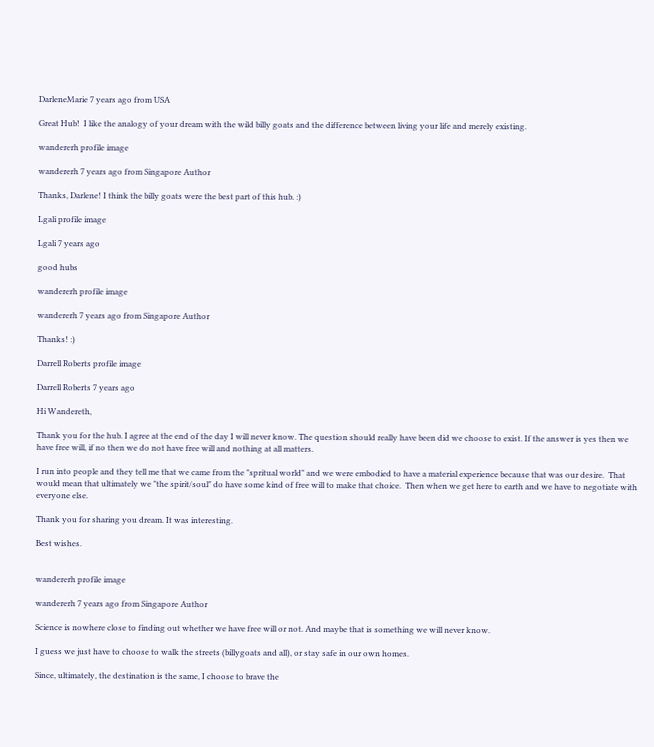DarleneMarie 7 years ago from USA

Great Hub!  I like the analogy of your dream with the wild billy goats and the difference between living your life and merely existing.

wandererh profile image

wandererh 7 years ago from Singapore Author

Thanks, Darlene! I think the billy goats were the best part of this hub. :)

Lgali profile image

Lgali 7 years ago

good hubs

wandererh profile image

wandererh 7 years ago from Singapore Author

Thanks! :)

Darrell Roberts profile image

Darrell Roberts 7 years ago

Hi Wandereth,

Thank you for the hub. I agree at the end of the day I will never know. The question should really have been did we choose to exist. If the answer is yes then we have free will, if no then we do not have free will and nothing at all matters.

I run into people and they tell me that we came from the "spritual world" and we were embodied to have a material experience because that was our desire.  That would mean that ultimately we "the spirit/soul" do have some kind of free will to make that choice.  Then when we get here to earth and we have to negotiate with everyone else.

Thank you for sharing you dream. It was interesting.

Best wishes.


wandererh profile image

wandererh 7 years ago from Singapore Author

Science is nowhere close to finding out whether we have free will or not. And maybe that is something we will never know.

I guess we just have to choose to walk the streets (billygoats and all), or stay safe in our own homes.

Since, ultimately, the destination is the same, I choose to brave the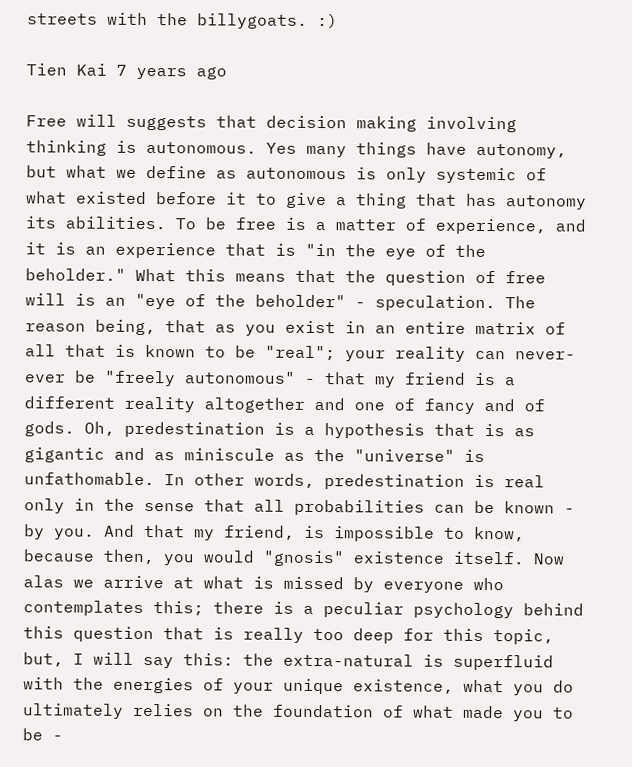streets with the billygoats. :)

Tien Kai 7 years ago

Free will suggests that decision making involving thinking is autonomous. Yes many things have autonomy, but what we define as autonomous is only systemic of what existed before it to give a thing that has autonomy its abilities. To be free is a matter of experience, and it is an experience that is "in the eye of the beholder." What this means that the question of free will is an "eye of the beholder" - speculation. The reason being, that as you exist in an entire matrix of all that is known to be "real"; your reality can never-ever be "freely autonomous" - that my friend is a different reality altogether and one of fancy and of gods. Oh, predestination is a hypothesis that is as gigantic and as miniscule as the "universe" is unfathomable. In other words, predestination is real only in the sense that all probabilities can be known - by you. And that my friend, is impossible to know, because then, you would "gnosis" existence itself. Now alas we arrive at what is missed by everyone who contemplates this; there is a peculiar psychology behind this question that is really too deep for this topic, but, I will say this: the extra-natural is superfluid with the energies of your unique existence, what you do ultimately relies on the foundation of what made you to be -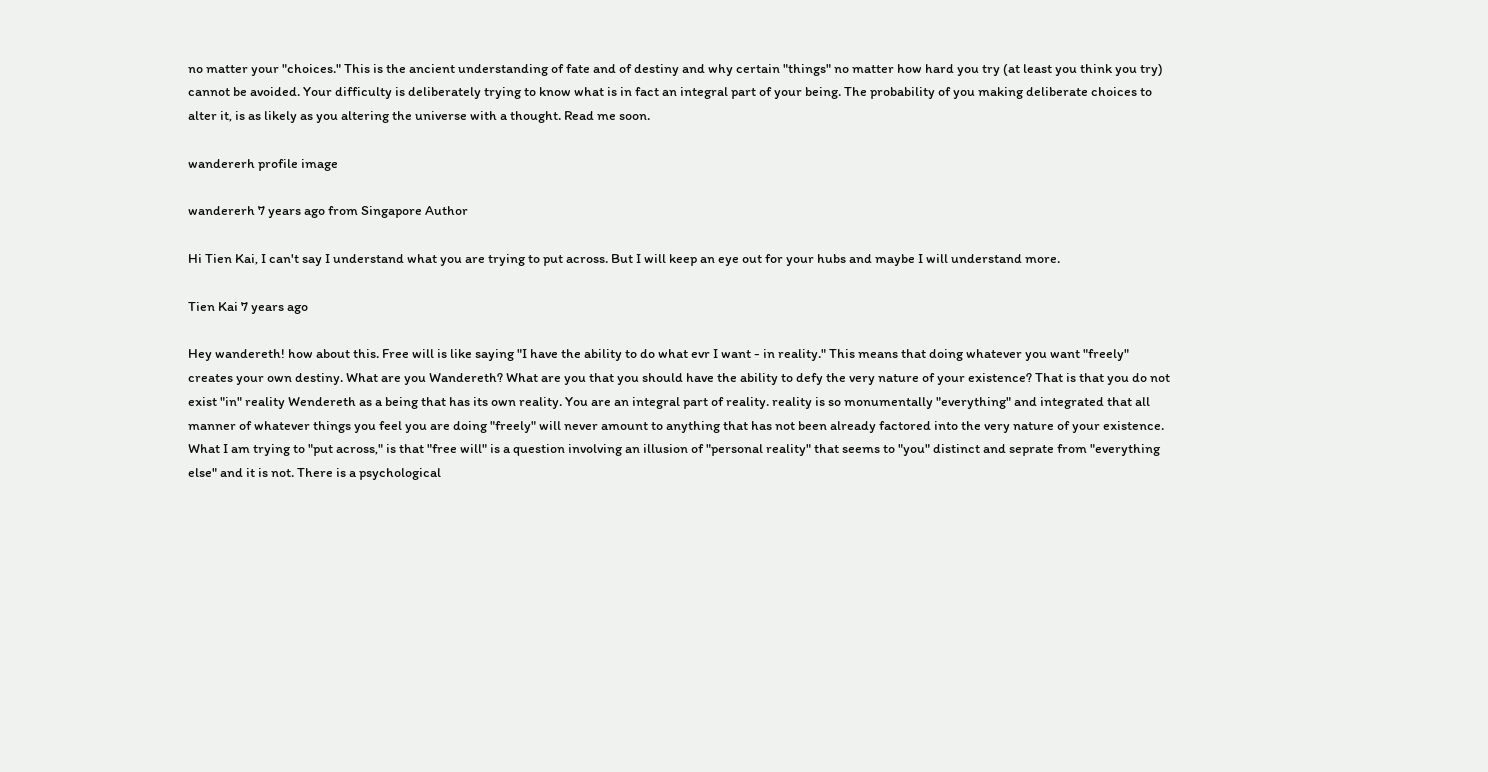no matter your "choices." This is the ancient understanding of fate and of destiny and why certain "things" no matter how hard you try (at least you think you try) cannot be avoided. Your difficulty is deliberately trying to know what is in fact an integral part of your being. The probability of you making deliberate choices to alter it, is as likely as you altering the universe with a thought. Read me soon.

wandererh profile image

wandererh 7 years ago from Singapore Author

Hi Tien Kai, I can't say I understand what you are trying to put across. But I will keep an eye out for your hubs and maybe I will understand more.

Tien Kai 7 years ago

Hey wandereth! how about this. Free will is like saying "I have the ability to do what evr I want - in reality." This means that doing whatever you want "freely" creates your own destiny. What are you Wandereth? What are you that you should have the ability to defy the very nature of your existence? That is that you do not exist "in" reality Wendereth as a being that has its own reality. You are an integral part of reality. reality is so monumentally "everything" and integrated that all manner of whatever things you feel you are doing "freely" will never amount to anything that has not been already factored into the very nature of your existence. What I am trying to "put across," is that "free will" is a question involving an illusion of "personal reality" that seems to "you" distinct and seprate from "everything else" and it is not. There is a psychological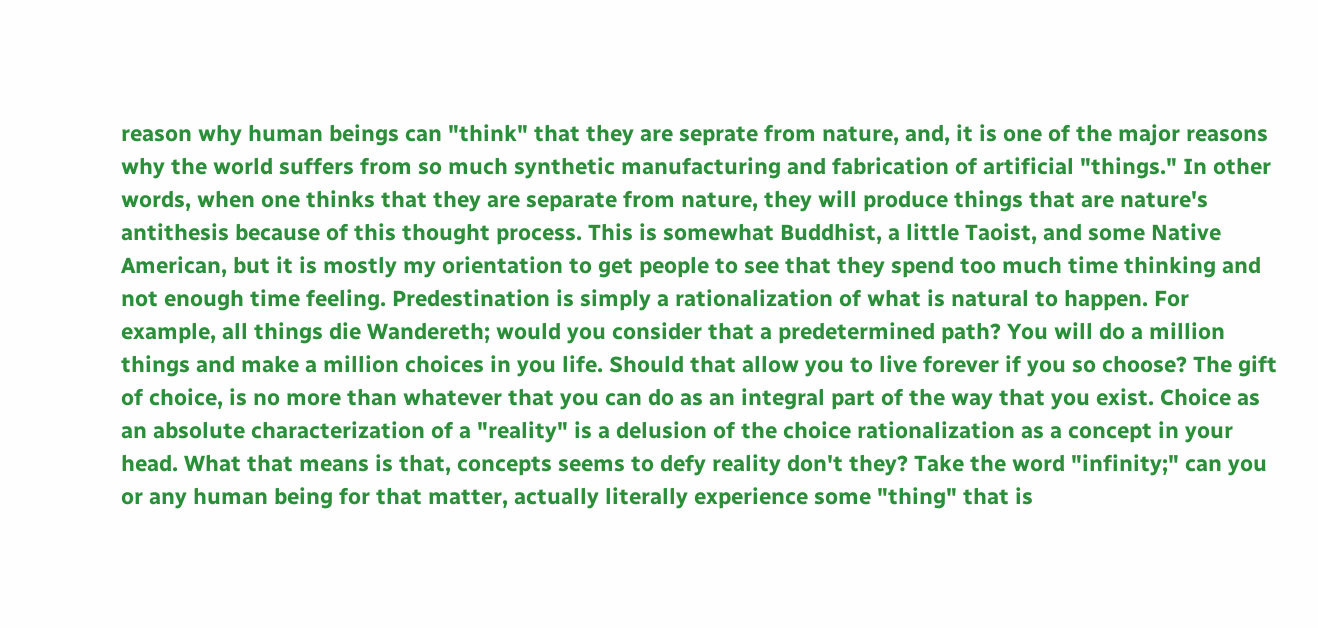reason why human beings can "think" that they are seprate from nature, and, it is one of the major reasons why the world suffers from so much synthetic manufacturing and fabrication of artificial "things." In other words, when one thinks that they are separate from nature, they will produce things that are nature's antithesis because of this thought process. This is somewhat Buddhist, a little Taoist, and some Native American, but it is mostly my orientation to get people to see that they spend too much time thinking and not enough time feeling. Predestination is simply a rationalization of what is natural to happen. For example, all things die Wandereth; would you consider that a predetermined path? You will do a million things and make a million choices in you life. Should that allow you to live forever if you so choose? The gift of choice, is no more than whatever that you can do as an integral part of the way that you exist. Choice as an absolute characterization of a "reality" is a delusion of the choice rationalization as a concept in your head. What that means is that, concepts seems to defy reality don't they? Take the word "infinity;" can you or any human being for that matter, actually literally experience some "thing" that is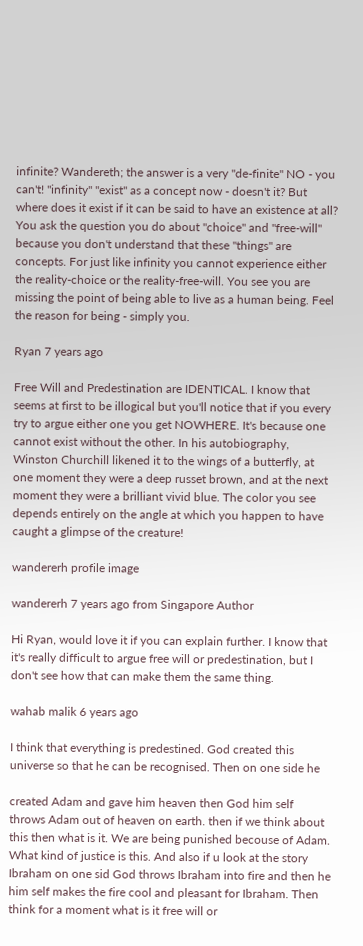infinite? Wandereth; the answer is a very "de-finite" NO - you can't! "infinity" "exist" as a concept now - doesn't it? But where does it exist if it can be said to have an existence at all? You ask the question you do about "choice" and "free-will" because you don't understand that these "things" are concepts. For just like infinity you cannot experience either the reality-choice or the reality-free-will. You see you are missing the point of being able to live as a human being. Feel the reason for being - simply you.

Ryan 7 years ago

Free Will and Predestination are IDENTICAL. I know that seems at first to be illogical but you'll notice that if you every try to argue either one you get NOWHERE. It's because one cannot exist without the other. In his autobiography, Winston Churchill likened it to the wings of a butterfly, at one moment they were a deep russet brown, and at the next moment they were a brilliant vivid blue. The color you see depends entirely on the angle at which you happen to have caught a glimpse of the creature!

wandererh profile image

wandererh 7 years ago from Singapore Author

Hi Ryan, would love it if you can explain further. I know that it's really difficult to argue free will or predestination, but I don't see how that can make them the same thing.

wahab malik 6 years ago

I think that everything is predestined. God created this universe so that he can be recognised. Then on one side he

created Adam and gave him heaven then God him self throws Adam out of heaven on earth. then if we think about this then what is it. We are being punished becouse of Adam. What kind of justice is this. And also if u look at the story Ibraham on one sid God throws Ibraham into fire and then he him self makes the fire cool and pleasant for Ibraham. Then think for a moment what is it free will or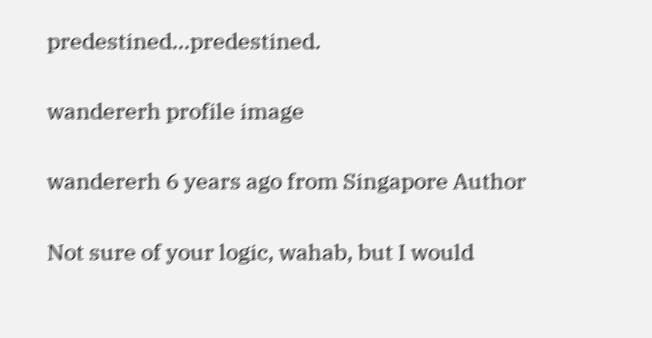predestined...predestined.

wandererh profile image

wandererh 6 years ago from Singapore Author

Not sure of your logic, wahab, but I would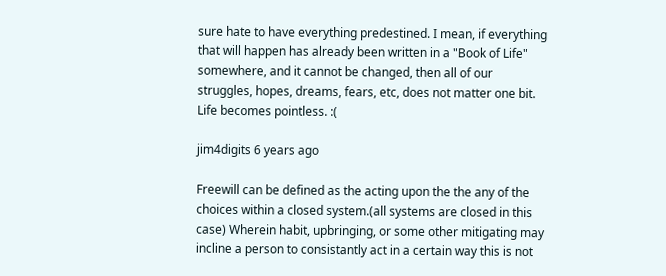sure hate to have everything predestined. I mean, if everything that will happen has already been written in a "Book of Life" somewhere, and it cannot be changed, then all of our struggles, hopes, dreams, fears, etc, does not matter one bit. Life becomes pointless. :(

jim4digits 6 years ago

Freewill can be defined as the acting upon the the any of the choices within a closed system.(all systems are closed in this case) Wherein habit, upbringing, or some other mitigating may incline a person to consistantly act in a certain way this is not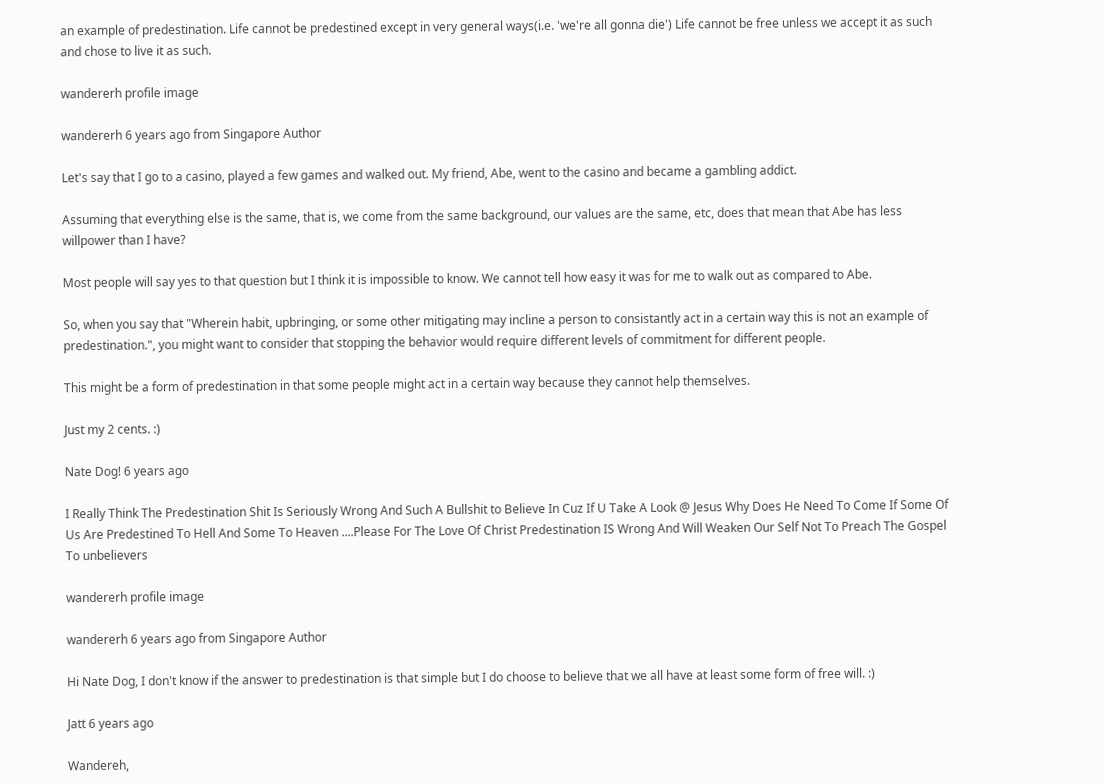an example of predestination. Life cannot be predestined except in very general ways(i.e. 'we're all gonna die') Life cannot be free unless we accept it as such and chose to live it as such.

wandererh profile image

wandererh 6 years ago from Singapore Author

Let's say that I go to a casino, played a few games and walked out. My friend, Abe, went to the casino and became a gambling addict.

Assuming that everything else is the same, that is, we come from the same background, our values are the same, etc, does that mean that Abe has less willpower than I have?

Most people will say yes to that question but I think it is impossible to know. We cannot tell how easy it was for me to walk out as compared to Abe.

So, when you say that "Wherein habit, upbringing, or some other mitigating may incline a person to consistantly act in a certain way this is not an example of predestination.", you might want to consider that stopping the behavior would require different levels of commitment for different people.

This might be a form of predestination in that some people might act in a certain way because they cannot help themselves.

Just my 2 cents. :)

Nate Dog! 6 years ago

I Really Think The Predestination Shit Is Seriously Wrong And Such A Bullshit to Believe In Cuz If U Take A Look @ Jesus Why Does He Need To Come If Some Of Us Are Predestined To Hell And Some To Heaven ....Please For The Love Of Christ Predestination IS Wrong And Will Weaken Our Self Not To Preach The Gospel To unbelievers

wandererh profile image

wandererh 6 years ago from Singapore Author

Hi Nate Dog, I don't know if the answer to predestination is that simple but I do choose to believe that we all have at least some form of free will. :)

Jatt 6 years ago

Wandereh,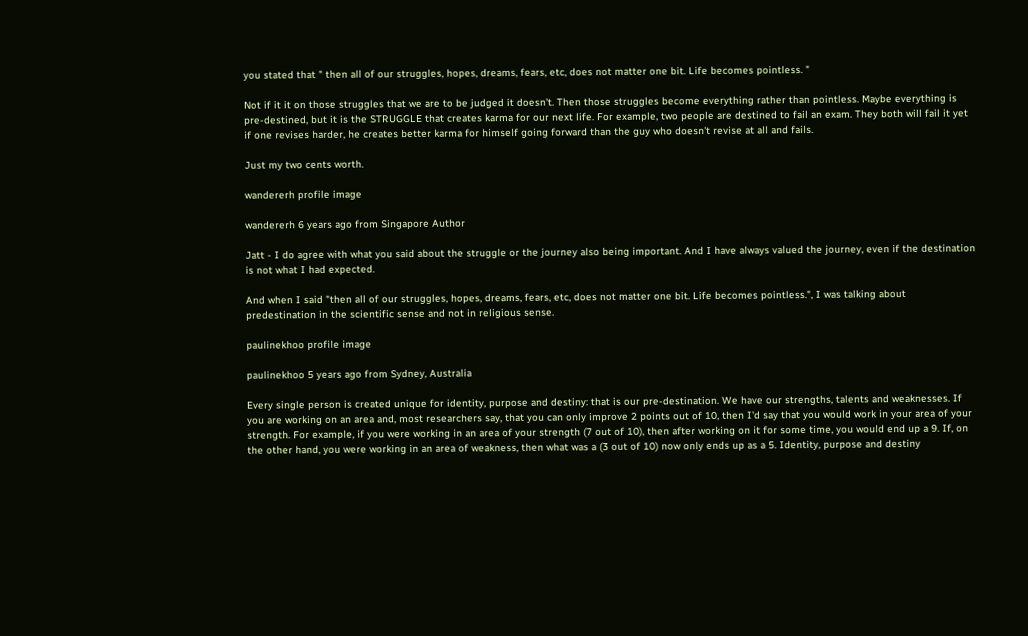you stated that " then all of our struggles, hopes, dreams, fears, etc, does not matter one bit. Life becomes pointless. "

Not if it it on those struggles that we are to be judged it doesn't. Then those struggles become everything rather than pointless. Maybe everything is pre-destined, but it is the STRUGGLE that creates karma for our next life. For example, two people are destined to fail an exam. They both will fail it yet if one revises harder, he creates better karma for himself going forward than the guy who doesn't revise at all and fails.

Just my two cents worth.

wandererh profile image

wandererh 6 years ago from Singapore Author

Jatt - I do agree with what you said about the struggle or the journey also being important. And I have always valued the journey, even if the destination is not what I had expected.

And when I said "then all of our struggles, hopes, dreams, fears, etc, does not matter one bit. Life becomes pointless.", I was talking about predestination in the scientific sense and not in religious sense.

paulinekhoo profile image

paulinekhoo 5 years ago from Sydney, Australia

Every single person is created unique for identity, purpose and destiny: that is our pre-destination. We have our strengths, talents and weaknesses. If you are working on an area and, most researchers say, that you can only improve 2 points out of 10, then I'd say that you would work in your area of your strength. For example, if you were working in an area of your strength (7 out of 10), then after working on it for some time, you would end up a 9. If, on the other hand, you were working in an area of weakness, then what was a (3 out of 10) now only ends up as a 5. Identity, purpose and destiny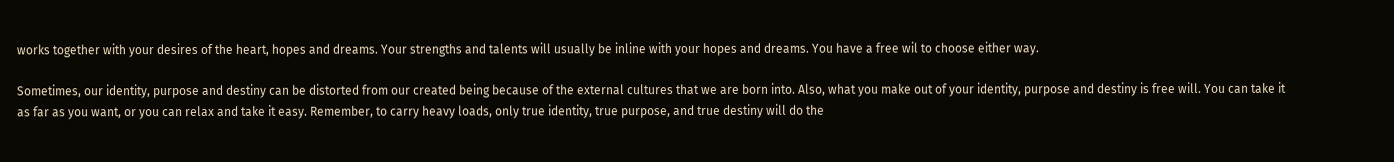works together with your desires of the heart, hopes and dreams. Your strengths and talents will usually be inline with your hopes and dreams. You have a free wil to choose either way.

Sometimes, our identity, purpose and destiny can be distorted from our created being because of the external cultures that we are born into. Also, what you make out of your identity, purpose and destiny is free will. You can take it as far as you want, or you can relax and take it easy. Remember, to carry heavy loads, only true identity, true purpose, and true destiny will do the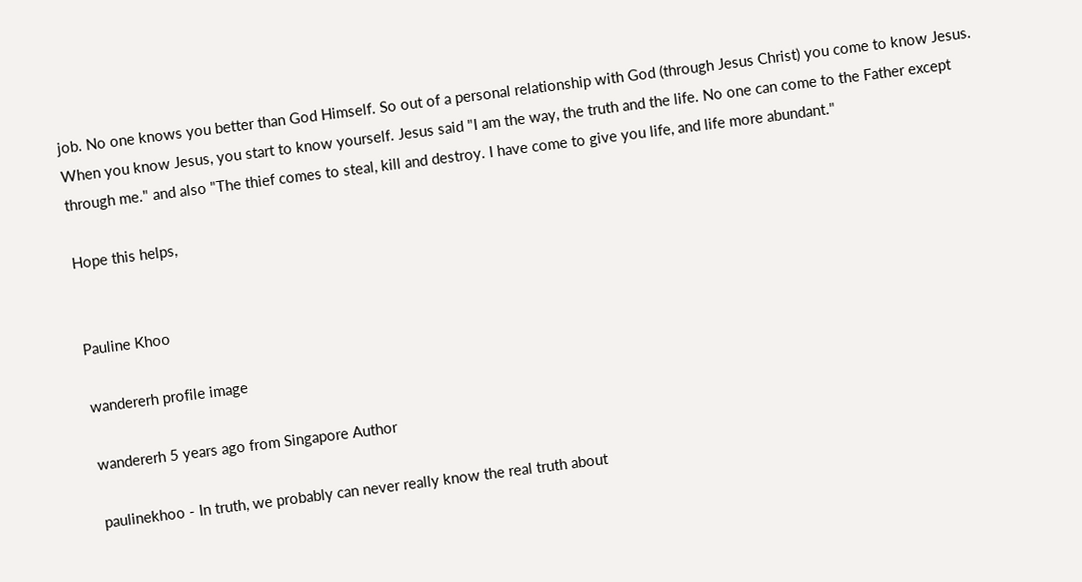job. No one knows you better than God Himself. So out of a personal relationship with God (through Jesus Christ) you come to know Jesus. When you know Jesus, you start to know yourself. Jesus said "I am the way, the truth and the life. No one can come to the Father except through me." and also "The thief comes to steal, kill and destroy. I have come to give you life, and life more abundant."

Hope this helps,


Pauline Khoo

wandererh profile image

wandererh 5 years ago from Singapore Author

paulinekhoo - In truth, we probably can never really know the real truth about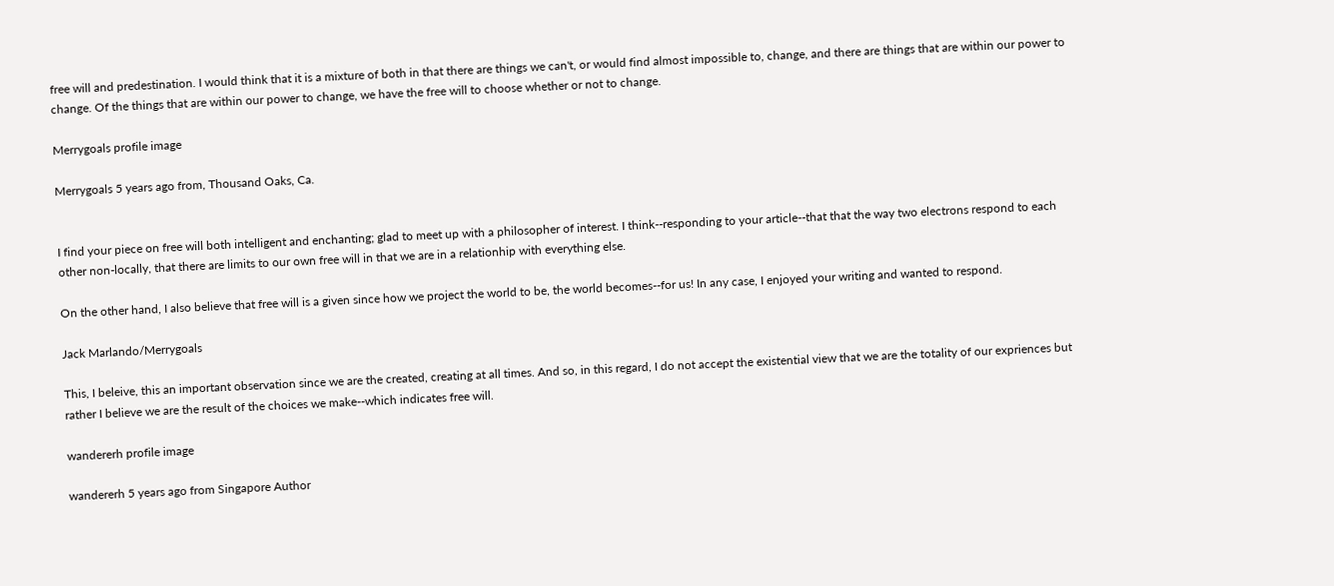free will and predestination. I would think that it is a mixture of both in that there are things we can't, or would find almost impossible to, change, and there are things that are within our power to change. Of the things that are within our power to change, we have the free will to choose whether or not to change.

Merrygoals profile image

Merrygoals 5 years ago from, Thousand Oaks, Ca.


I find your piece on free will both intelligent and enchanting; glad to meet up with a philosopher of interest. I think--responding to your article--that that the way two electrons respond to each other non-locally, that there are limits to our own free will in that we are in a relationhip with everything else.

On the other hand, I also believe that free will is a given since how we project the world to be, the world becomes--for us! In any case, I enjoyed your writing and wanted to respond.

Jack Marlando/Merrygoals

This, I beleive, this an important observation since we are the created, creating at all times. And so, in this regard, I do not accept the existential view that we are the totality of our expriences but rather I believe we are the result of the choices we make--which indicates free will.

wandererh profile image

wandererh 5 years ago from Singapore Author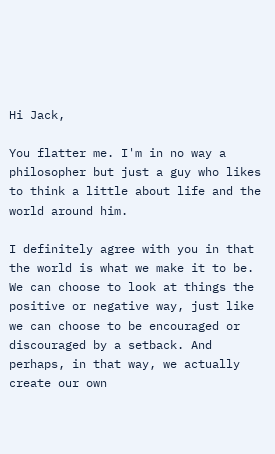Hi Jack,

You flatter me. I'm in no way a philosopher but just a guy who likes to think a little about life and the world around him.

I definitely agree with you in that the world is what we make it to be. We can choose to look at things the positive or negative way, just like we can choose to be encouraged or discouraged by a setback. And perhaps, in that way, we actually create our own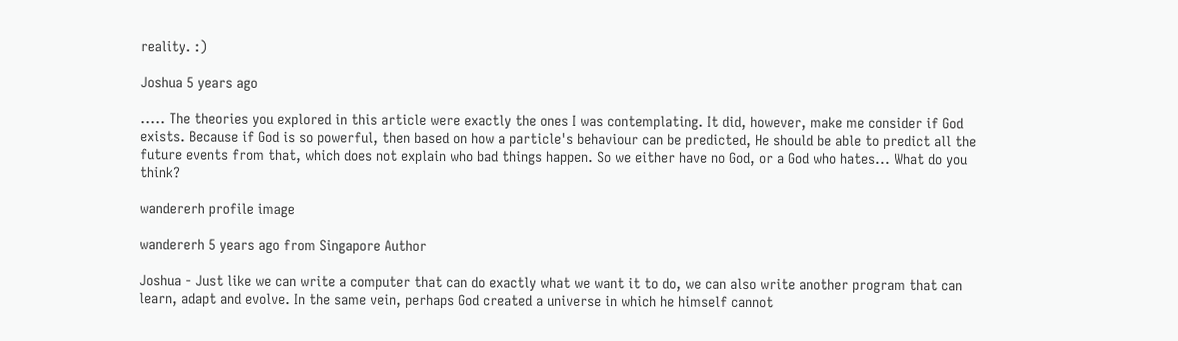reality. :)

Joshua 5 years ago

..... The theories you explored in this article were exactly the ones I was contemplating. It did, however, make me consider if God exists. Because if God is so powerful, then based on how a particle's behaviour can be predicted, He should be able to predict all the future events from that, which does not explain who bad things happen. So we either have no God, or a God who hates... What do you think?

wandererh profile image

wandererh 5 years ago from Singapore Author

Joshua - Just like we can write a computer that can do exactly what we want it to do, we can also write another program that can learn, adapt and evolve. In the same vein, perhaps God created a universe in which he himself cannot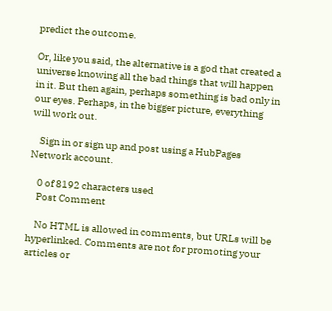predict the outcome.

Or, like you said, the alternative is a god that created a universe knowing all the bad things that will happen in it. But then again, perhaps something is bad only in our eyes. Perhaps, in the bigger picture, everything will work out.

    Sign in or sign up and post using a HubPages Network account.

    0 of 8192 characters used
    Post Comment

    No HTML is allowed in comments, but URLs will be hyperlinked. Comments are not for promoting your articles or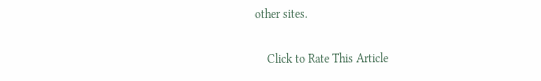other sites.

    Click to Rate This Article